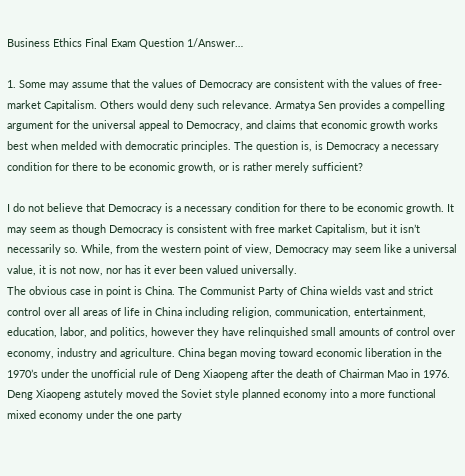Business Ethics Final Exam Question 1/Answer…

1. Some may assume that the values of Democracy are consistent with the values of free-market Capitalism. Others would deny such relevance. Armatya Sen provides a compelling argument for the universal appeal to Democracy, and claims that economic growth works best when melded with democratic principles. The question is, is Democracy a necessary condition for there to be economic growth, or is rather merely sufficient?

I do not believe that Democracy is a necessary condition for there to be economic growth. It may seem as though Democracy is consistent with free market Capitalism, but it isn’t necessarily so. While, from the western point of view, Democracy may seem like a universal value, it is not now, nor has it ever been valued universally.
The obvious case in point is China. The Communist Party of China wields vast and strict control over all areas of life in China including religion, communication, entertainment, education, labor, and politics, however they have relinquished small amounts of control over economy, industry and agriculture. China began moving toward economic liberation in the 1970’s under the unofficial rule of Deng Xiaopeng after the death of Chairman Mao in 1976. Deng Xiaopeng astutely moved the Soviet style planned economy into a more functional mixed economy under the one party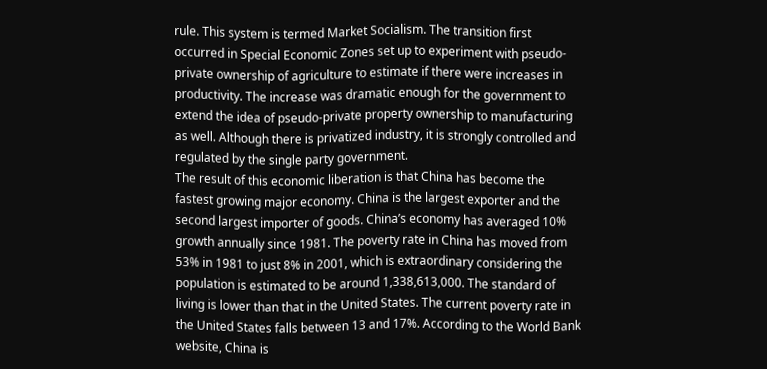rule. This system is termed Market Socialism. The transition first occurred in Special Economic Zones set up to experiment with pseudo-private ownership of agriculture to estimate if there were increases in productivity. The increase was dramatic enough for the government to extend the idea of pseudo-private property ownership to manufacturing as well. Although there is privatized industry, it is strongly controlled and regulated by the single party government.
The result of this economic liberation is that China has become the fastest growing major economy. China is the largest exporter and the second largest importer of goods. China’s economy has averaged 10% growth annually since 1981. The poverty rate in China has moved from 53% in 1981 to just 8% in 2001, which is extraordinary considering the population is estimated to be around 1,338,613,000. The standard of living is lower than that in the United States. The current poverty rate in the United States falls between 13 and 17%. According to the World Bank website, China is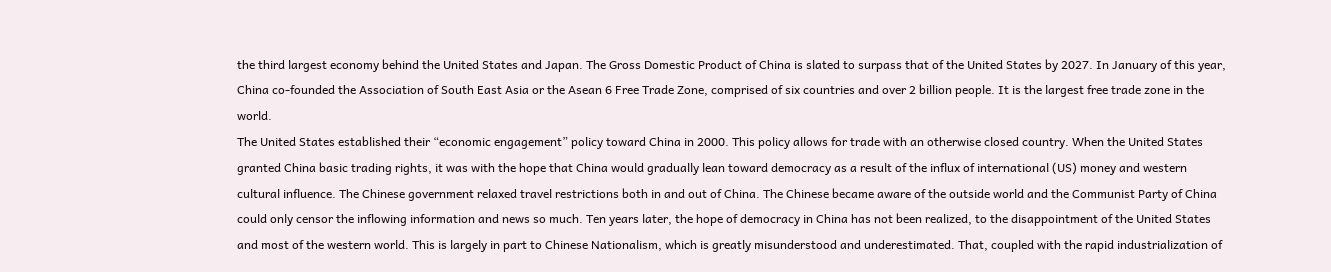the third largest economy behind the United States and Japan. The Gross Domestic Product of China is slated to surpass that of the United States by 2027. In January of this year, China co-founded the Association of South East Asia or the Asean 6 Free Trade Zone, comprised of six countries and over 2 billion people. It is the largest free trade zone in the world.
The United States established their “economic engagement” policy toward China in 2000. This policy allows for trade with an otherwise closed country. When the United States granted China basic trading rights, it was with the hope that China would gradually lean toward democracy as a result of the influx of international (US) money and western cultural influence. The Chinese government relaxed travel restrictions both in and out of China. The Chinese became aware of the outside world and the Communist Party of China could only censor the inflowing information and news so much. Ten years later, the hope of democracy in China has not been realized, to the disappointment of the United States and most of the western world. This is largely in part to Chinese Nationalism, which is greatly misunderstood and underestimated. That, coupled with the rapid industrialization of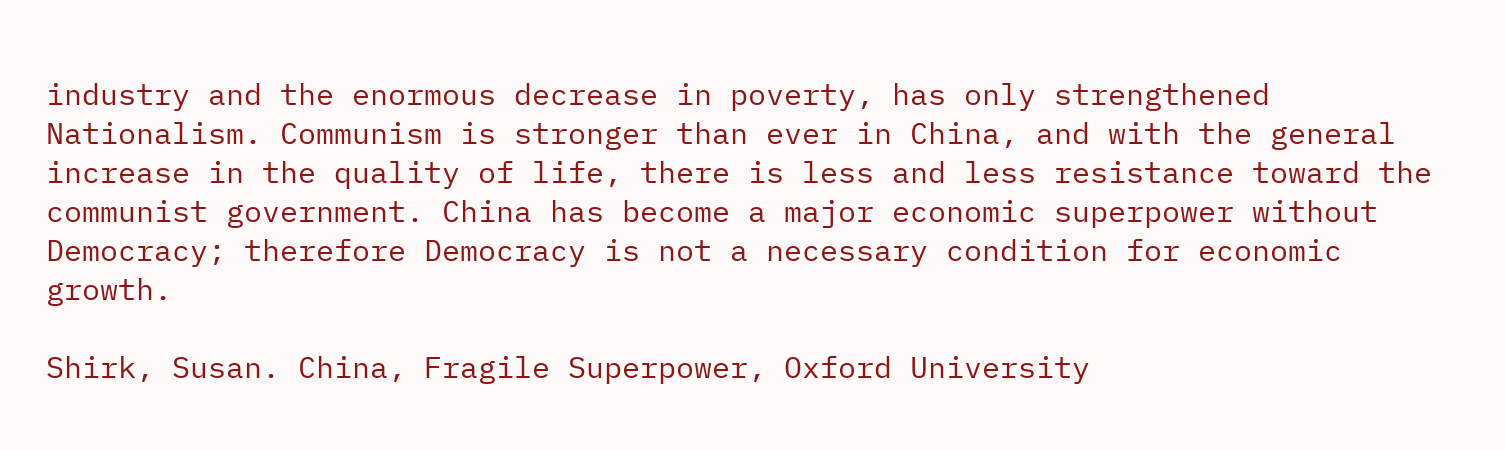industry and the enormous decrease in poverty, has only strengthened Nationalism. Communism is stronger than ever in China, and with the general increase in the quality of life, there is less and less resistance toward the communist government. China has become a major economic superpower without Democracy; therefore Democracy is not a necessary condition for economic growth.

Shirk, Susan. China, Fragile Superpower, Oxford University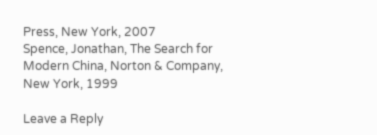Press, New York, 2007
Spence, Jonathan, The Search for Modern China, Norton & Company, New York, 1999

Leave a Reply